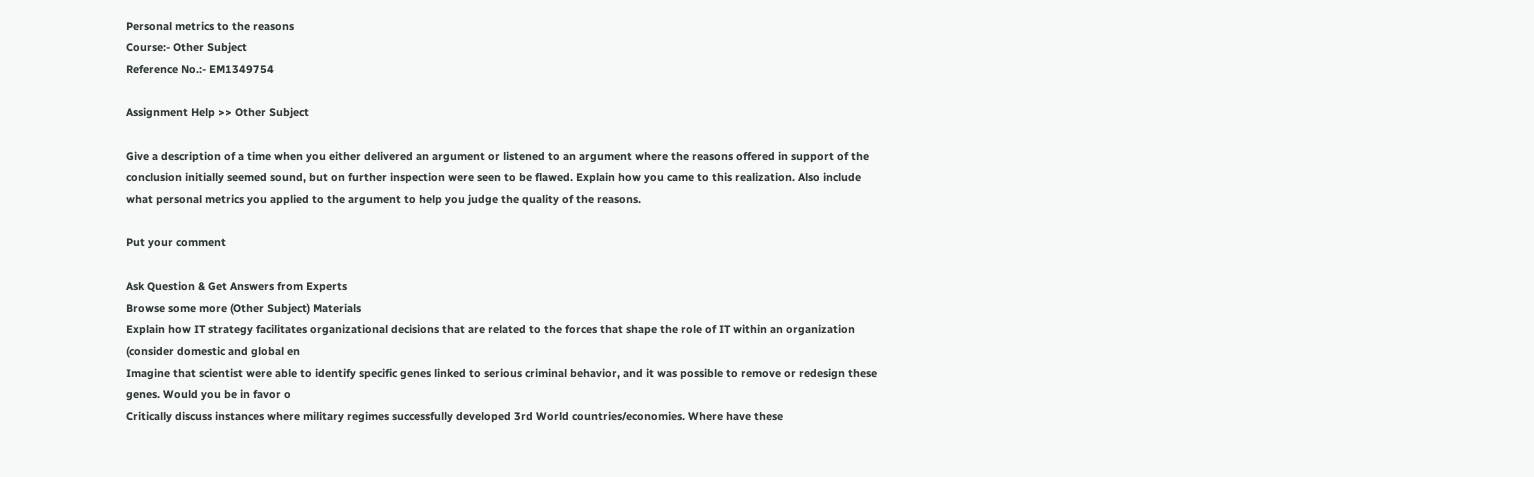Personal metrics to the reasons
Course:- Other Subject
Reference No.:- EM1349754

Assignment Help >> Other Subject

Give a description of a time when you either delivered an argument or listened to an argument where the reasons offered in support of the conclusion initially seemed sound, but on further inspection were seen to be flawed. Explain how you came to this realization. Also include what personal metrics you applied to the argument to help you judge the quality of the reasons.

Put your comment

Ask Question & Get Answers from Experts
Browse some more (Other Subject) Materials
Explain how IT strategy facilitates organizational decisions that are related to the forces that shape the role of IT within an organization (consider domestic and global en
Imagine that scientist were able to identify specific genes linked to serious criminal behavior, and it was possible to remove or redesign these genes. Would you be in favor o
Critically discuss instances where military regimes successfully developed 3rd World countries/economies. Where have these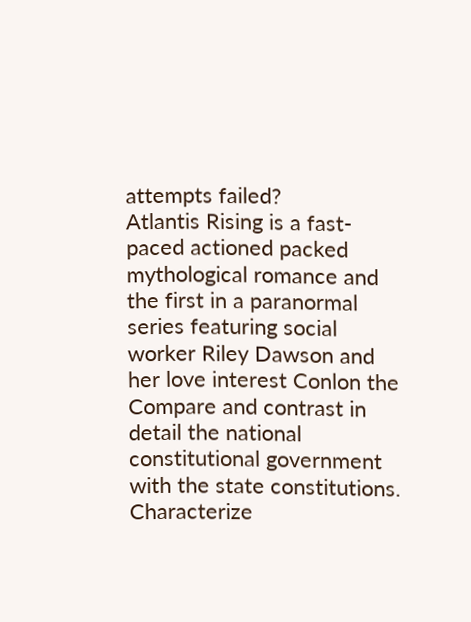attempts failed?
Atlantis Rising is a fast-paced actioned packed mythological romance and the first in a paranormal series featuring social worker Riley Dawson and her love interest Conlon the
Compare and contrast in detail the national constitutional government with the state constitutions. Characterize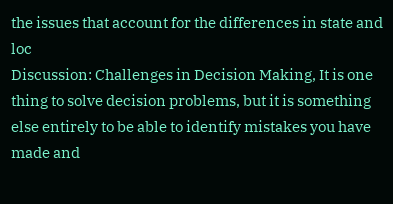the issues that account for the differences in state and loc
Discussion: Challenges in Decision Making, It is one thing to solve decision problems, but it is something else entirely to be able to identify mistakes you have made and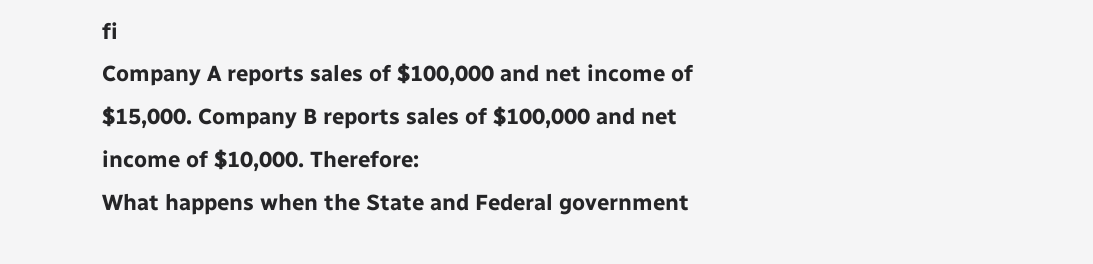fi
Company A reports sales of $100,000 and net income of $15,000. Company B reports sales of $100,000 and net income of $10,000. Therefore:
What happens when the State and Federal government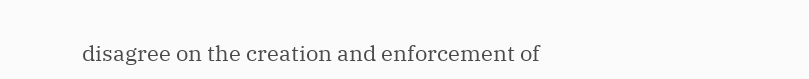disagree on the creation and enforcement of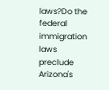laws?Do the federal immigration laws preclude Arizona's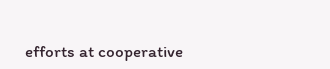efforts at cooperative